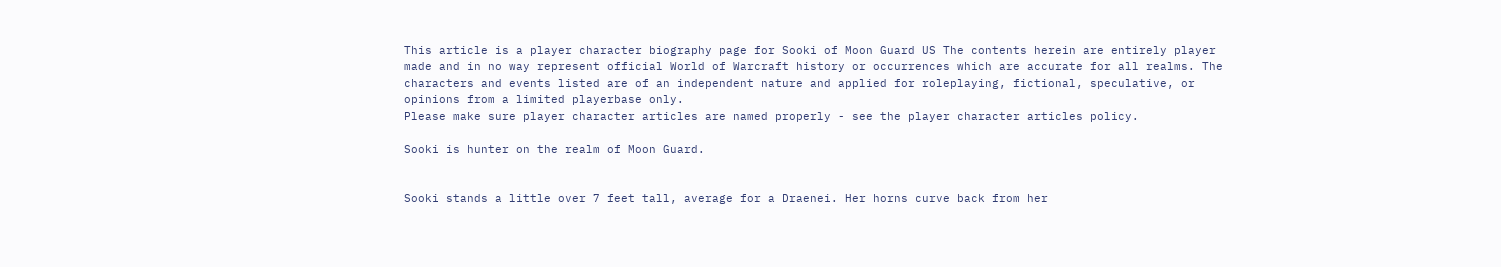This article is a player character biography page for Sooki of Moon Guard US The contents herein are entirely player made and in no way represent official World of Warcraft history or occurrences which are accurate for all realms. The characters and events listed are of an independent nature and applied for roleplaying, fictional, speculative, or opinions from a limited playerbase only.
Please make sure player character articles are named properly - see the player character articles policy.

Sooki is hunter on the realm of Moon Guard.


Sooki stands a little over 7 feet tall, average for a Draenei. Her horns curve back from her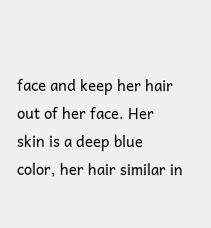face and keep her hair out of her face. Her skin is a deep blue color, her hair similar in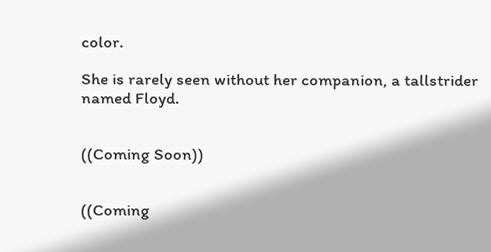color.

She is rarely seen without her companion, a tallstrider named Floyd.


((Coming Soon))


((Coming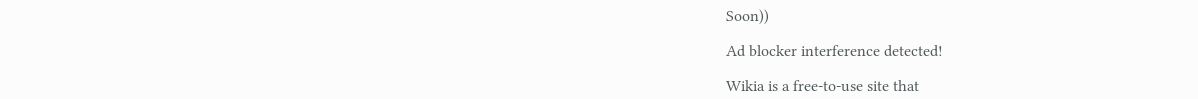Soon))

Ad blocker interference detected!

Wikia is a free-to-use site that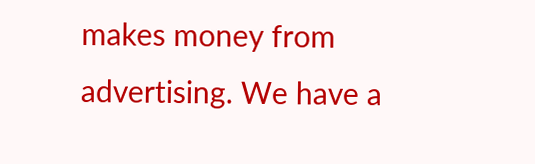makes money from advertising. We have a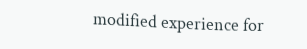modified experience for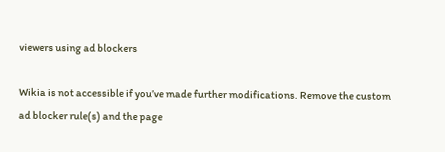viewers using ad blockers

Wikia is not accessible if you’ve made further modifications. Remove the custom ad blocker rule(s) and the page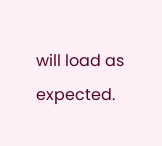will load as expected.